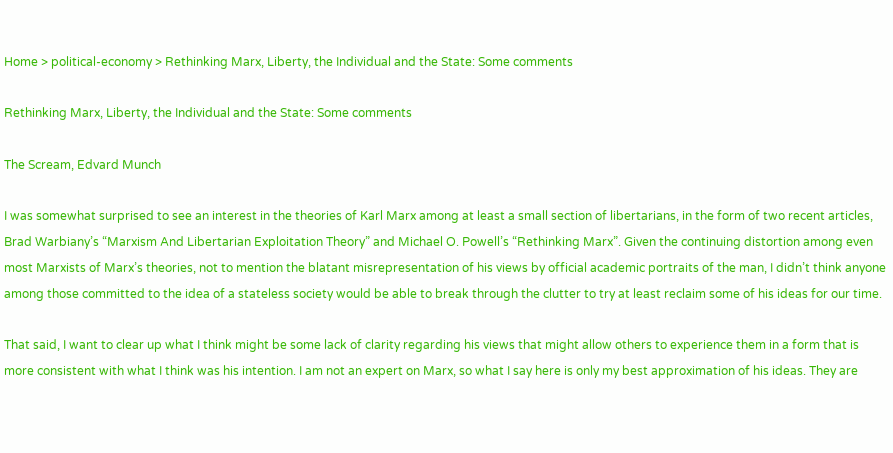Home > political-economy > Rethinking Marx, Liberty, the Individual and the State: Some comments

Rethinking Marx, Liberty, the Individual and the State: Some comments

The Scream, Edvard Munch

I was somewhat surprised to see an interest in the theories of Karl Marx among at least a small section of libertarians, in the form of two recent articles, Brad Warbiany’s “Marxism And Libertarian Exploitation Theory” and Michael O. Powell’s “Rethinking Marx”. Given the continuing distortion among even most Marxists of Marx’s theories, not to mention the blatant misrepresentation of his views by official academic portraits of the man, I didn’t think anyone among those committed to the idea of a stateless society would be able to break through the clutter to try at least reclaim some of his ideas for our time.

That said, I want to clear up what I think might be some lack of clarity regarding his views that might allow others to experience them in a form that is more consistent with what I think was his intention. I am not an expert on Marx, so what I say here is only my best approximation of his ideas. They are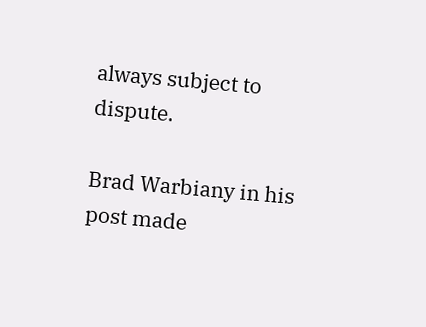always subject to dispute.

Brad Warbiany in his post made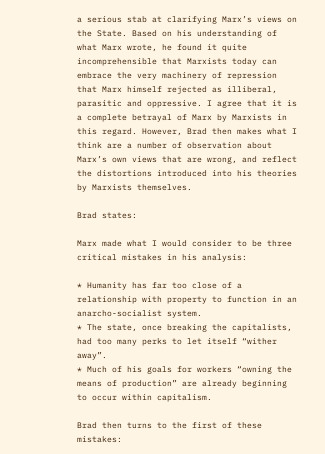a serious stab at clarifying Marx’s views on the State. Based on his understanding of what Marx wrote, he found it quite incomprehensible that Marxists today can embrace the very machinery of repression that Marx himself rejected as illiberal, parasitic and oppressive. I agree that it is a complete betrayal of Marx by Marxists in this regard. However, Brad then makes what I think are a number of observation about Marx’s own views that are wrong, and reflect the distortions introduced into his theories by Marxists themselves.

Brad states:

Marx made what I would consider to be three critical mistakes in his analysis:

* Humanity has far too close of a relationship with property to function in an anarcho-socialist system.
* The state, once breaking the capitalists, had too many perks to let itself “wither away”.
* Much of his goals for workers “owning the means of production” are already beginning to occur within capitalism.

Brad then turns to the first of these mistakes: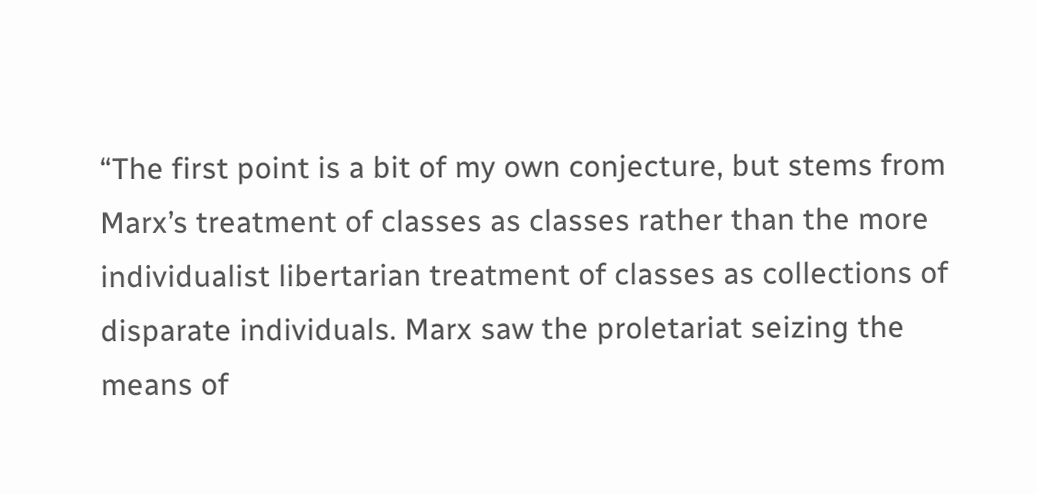“The first point is a bit of my own conjecture, but stems from Marx’s treatment of classes as classes rather than the more individualist libertarian treatment of classes as collections of disparate individuals. Marx saw the proletariat seizing the means of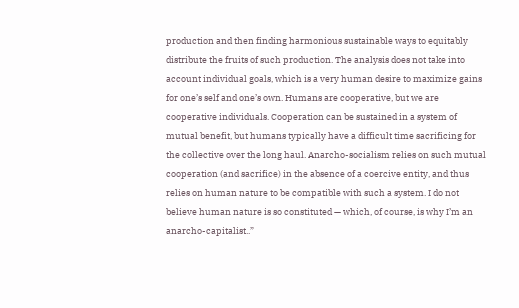production and then finding harmonious sustainable ways to equitably distribute the fruits of such production. The analysis does not take into account individual goals, which is a very human desire to maximize gains for one’s self and one’s own. Humans are cooperative, but we are cooperative individuals. Cooperation can be sustained in a system of mutual benefit, but humans typically have a difficult time sacrificing for the collective over the long haul. Anarcho-socialism relies on such mutual cooperation (and sacrifice) in the absence of a coercive entity, and thus relies on human nature to be compatible with such a system. I do not believe human nature is so constituted — which, of course, is why I’m an anarcho-capitalist..”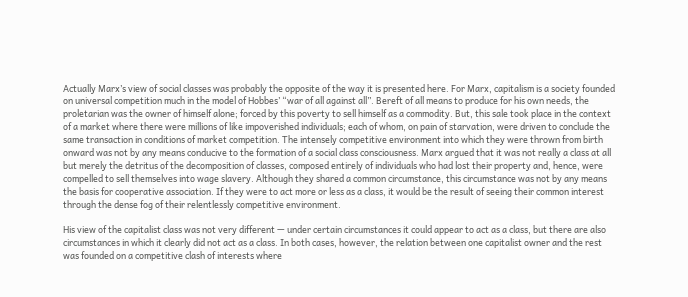Actually Marx’s view of social classes was probably the opposite of the way it is presented here. For Marx, capitalism is a society founded on universal competition much in the model of Hobbes’ “war of all against all”. Bereft of all means to produce for his own needs, the proletarian was the owner of himself alone; forced by this poverty to sell himself as a commodity. But, this sale took place in the context of a market where there were millions of like impoverished individuals; each of whom, on pain of starvation, were driven to conclude the same transaction in conditions of market competition. The intensely competitive environment into which they were thrown from birth onward was not by any means conducive to the formation of a social class consciousness. Marx argued that it was not really a class at all but merely the detritus of the decomposition of classes, composed entirely of individuals who had lost their property and, hence, were compelled to sell themselves into wage slavery. Although they shared a common circumstance, this circumstance was not by any means the basis for cooperative association. If they were to act more or less as a class, it would be the result of seeing their common interest through the dense fog of their relentlessly competitive environment.

His view of the capitalist class was not very different — under certain circumstances it could appear to act as a class, but there are also circumstances in which it clearly did not act as a class. In both cases, however, the relation between one capitalist owner and the rest was founded on a competitive clash of interests where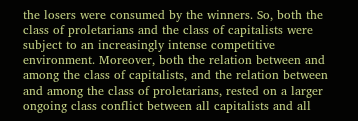the losers were consumed by the winners. So, both the class of proletarians and the class of capitalists were subject to an increasingly intense competitive environment. Moreover, both the relation between and among the class of capitalists, and the relation between and among the class of proletarians, rested on a larger ongoing class conflict between all capitalists and all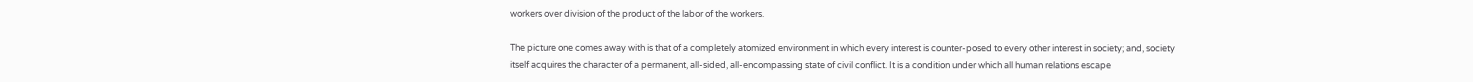workers over division of the product of the labor of the workers.

The picture one comes away with is that of a completely atomized environment in which every interest is counter-posed to every other interest in society; and, society itself acquires the character of a permanent, all-sided, all-encompassing state of civil conflict. It is a condition under which all human relations escape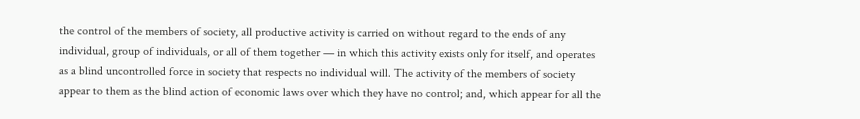the control of the members of society, all productive activity is carried on without regard to the ends of any individual, group of individuals, or all of them together — in which this activity exists only for itself, and operates as a blind uncontrolled force in society that respects no individual will. The activity of the members of society appear to them as the blind action of economic laws over which they have no control; and, which appear for all the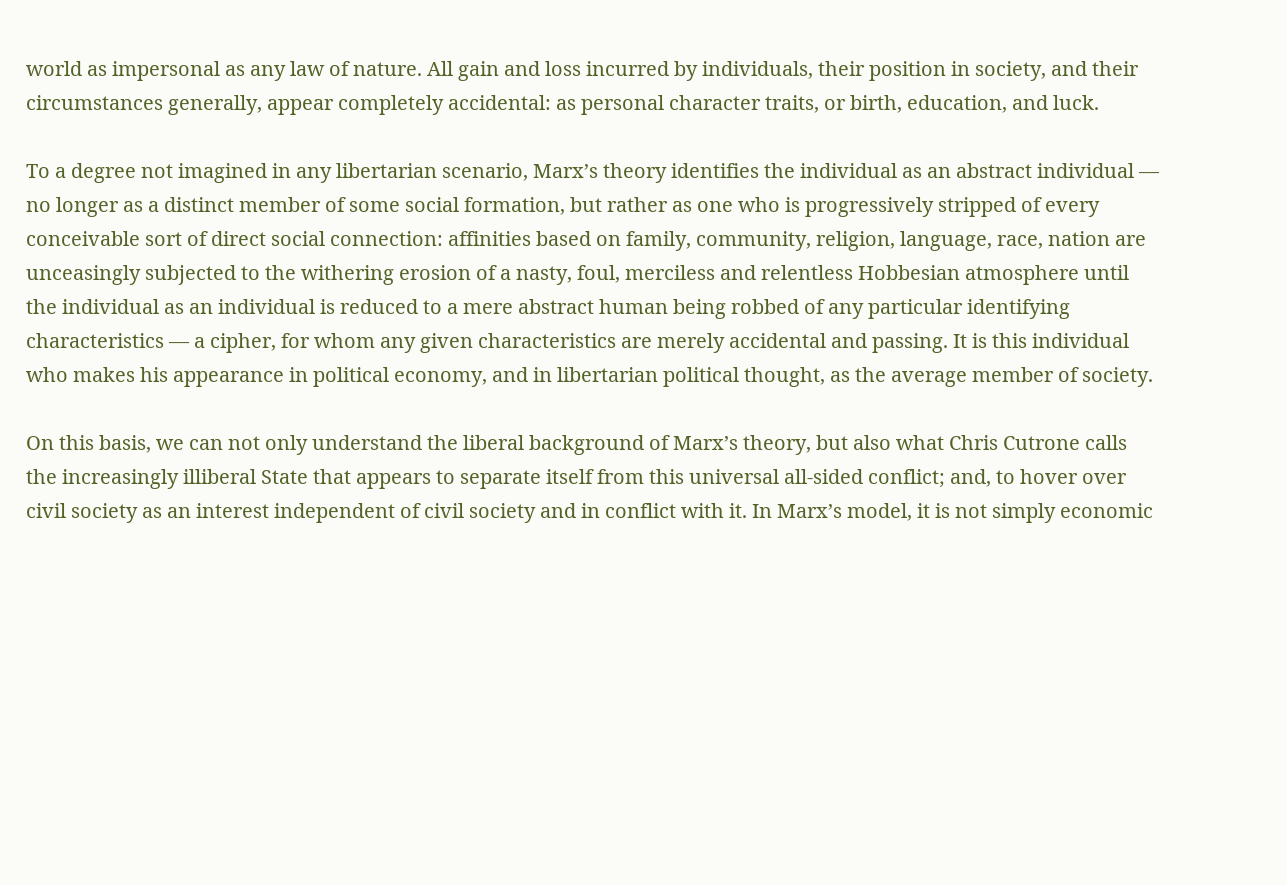world as impersonal as any law of nature. All gain and loss incurred by individuals, their position in society, and their circumstances generally, appear completely accidental: as personal character traits, or birth, education, and luck.

To a degree not imagined in any libertarian scenario, Marx’s theory identifies the individual as an abstract individual — no longer as a distinct member of some social formation, but rather as one who is progressively stripped of every conceivable sort of direct social connection: affinities based on family, community, religion, language, race, nation are unceasingly subjected to the withering erosion of a nasty, foul, merciless and relentless Hobbesian atmosphere until the individual as an individual is reduced to a mere abstract human being robbed of any particular identifying characteristics — a cipher, for whom any given characteristics are merely accidental and passing. It is this individual who makes his appearance in political economy, and in libertarian political thought, as the average member of society.

On this basis, we can not only understand the liberal background of Marx’s theory, but also what Chris Cutrone calls the increasingly illiberal State that appears to separate itself from this universal all-sided conflict; and, to hover over civil society as an interest independent of civil society and in conflict with it. In Marx’s model, it is not simply economic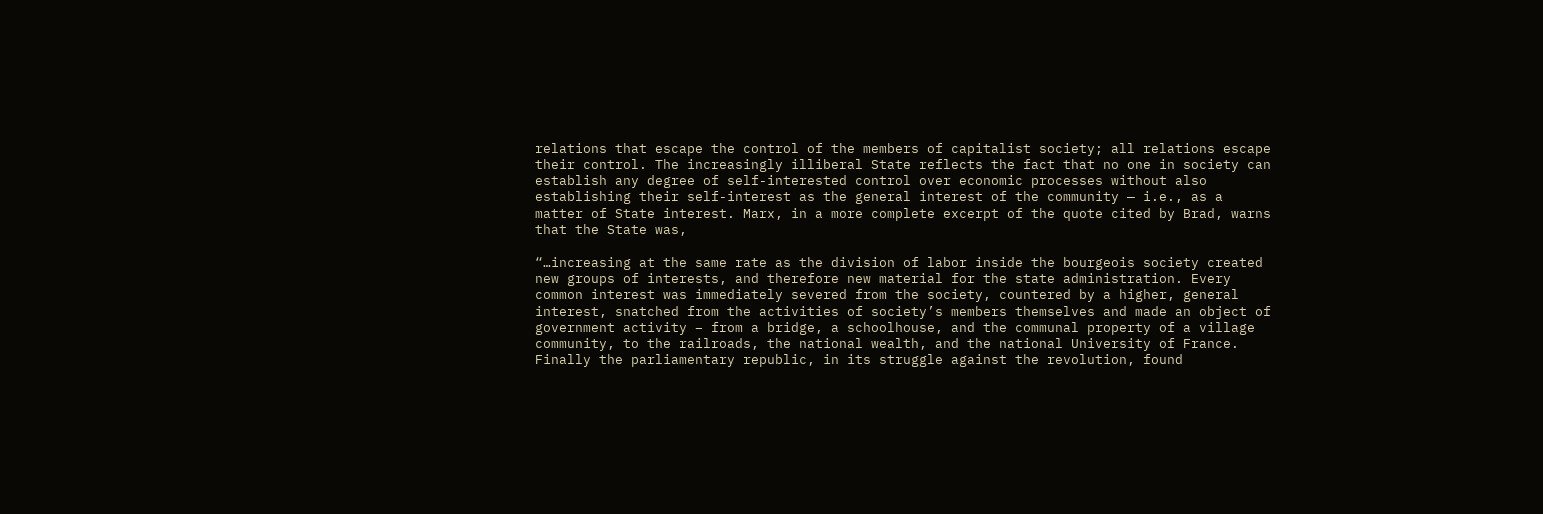relations that escape the control of the members of capitalist society; all relations escape their control. The increasingly illiberal State reflects the fact that no one in society can establish any degree of self-interested control over economic processes without also establishing their self-interest as the general interest of the community — i.e., as a matter of State interest. Marx, in a more complete excerpt of the quote cited by Brad, warns that the State was,

“…increasing at the same rate as the division of labor inside the bourgeois society created new groups of interests, and therefore new material for the state administration. Every common interest was immediately severed from the society, countered by a higher, general interest, snatched from the activities of society’s members themselves and made an object of government activity – from a bridge, a schoolhouse, and the communal property of a village community, to the railroads, the national wealth, and the national University of France. Finally the parliamentary republic, in its struggle against the revolution, found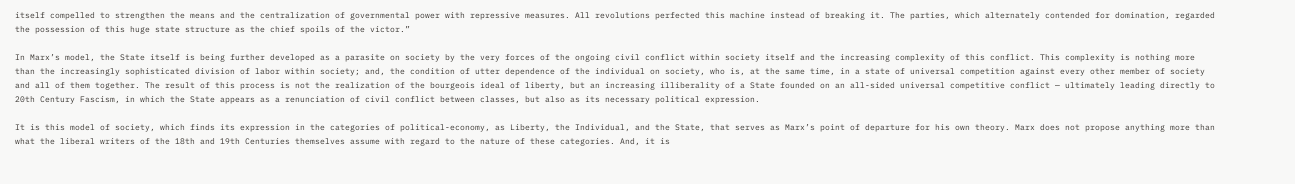itself compelled to strengthen the means and the centralization of governmental power with repressive measures. All revolutions perfected this machine instead of breaking it. The parties, which alternately contended for domination, regarded the possession of this huge state structure as the chief spoils of the victor.”

In Marx’s model, the State itself is being further developed as a parasite on society by the very forces of the ongoing civil conflict within society itself and the increasing complexity of this conflict. This complexity is nothing more than the increasingly sophisticated division of labor within society; and, the condition of utter dependence of the individual on society, who is, at the same time, in a state of universal competition against every other member of society and all of them together. The result of this process is not the realization of the bourgeois ideal of liberty, but an increasing illiberality of a State founded on an all-sided universal competitive conflict — ultimately leading directly to 20th Century Fascism, in which the State appears as a renunciation of civil conflict between classes, but also as its necessary political expression.

It is this model of society, which finds its expression in the categories of political-economy, as Liberty, the Individual, and the State, that serves as Marx’s point of departure for his own theory. Marx does not propose anything more than what the liberal writers of the 18th and 19th Centuries themselves assume with regard to the nature of these categories. And, it is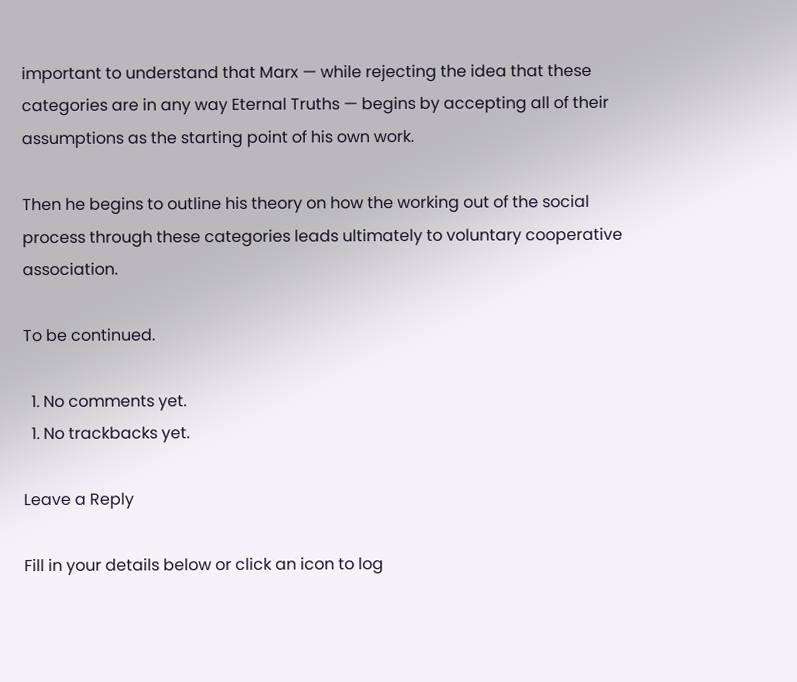important to understand that Marx — while rejecting the idea that these categories are in any way Eternal Truths — begins by accepting all of their assumptions as the starting point of his own work.

Then he begins to outline his theory on how the working out of the social process through these categories leads ultimately to voluntary cooperative association.

To be continued.

  1. No comments yet.
  1. No trackbacks yet.

Leave a Reply

Fill in your details below or click an icon to log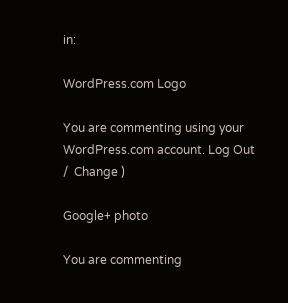in:

WordPress.com Logo

You are commenting using your WordPress.com account. Log Out /  Change )

Google+ photo

You are commenting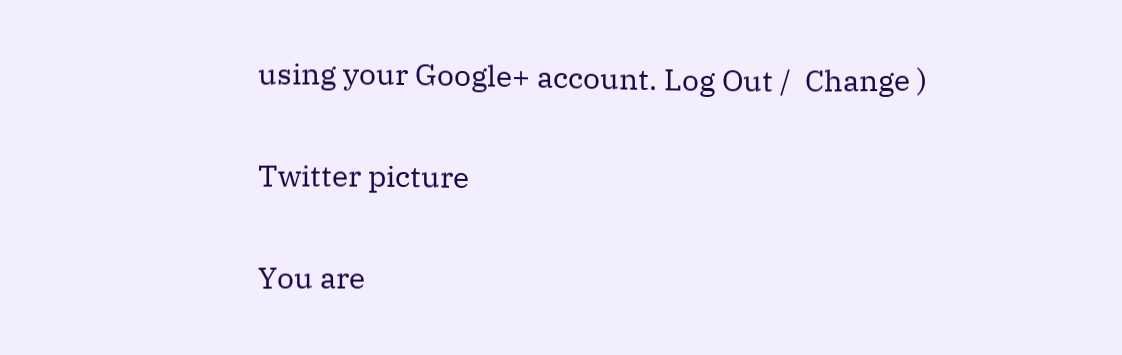using your Google+ account. Log Out /  Change )

Twitter picture

You are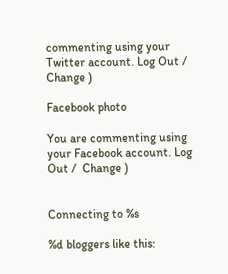commenting using your Twitter account. Log Out /  Change )

Facebook photo

You are commenting using your Facebook account. Log Out /  Change )


Connecting to %s

%d bloggers like this: